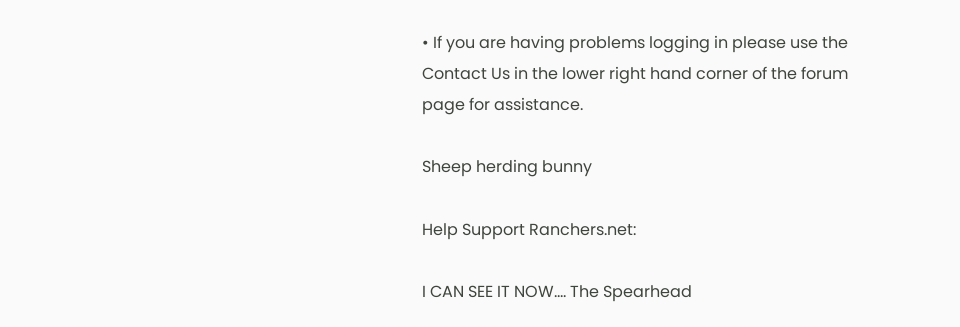• If you are having problems logging in please use the Contact Us in the lower right hand corner of the forum page for assistance.

Sheep herding bunny

Help Support Ranchers.net:

I CAN SEE IT NOW.... The Spearhead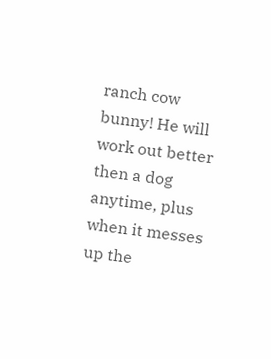ranch cow bunny! He will work out better then a dog anytime, plus when it messes up the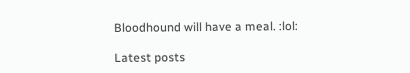Bloodhound will have a meal. :lol:

Latest posts